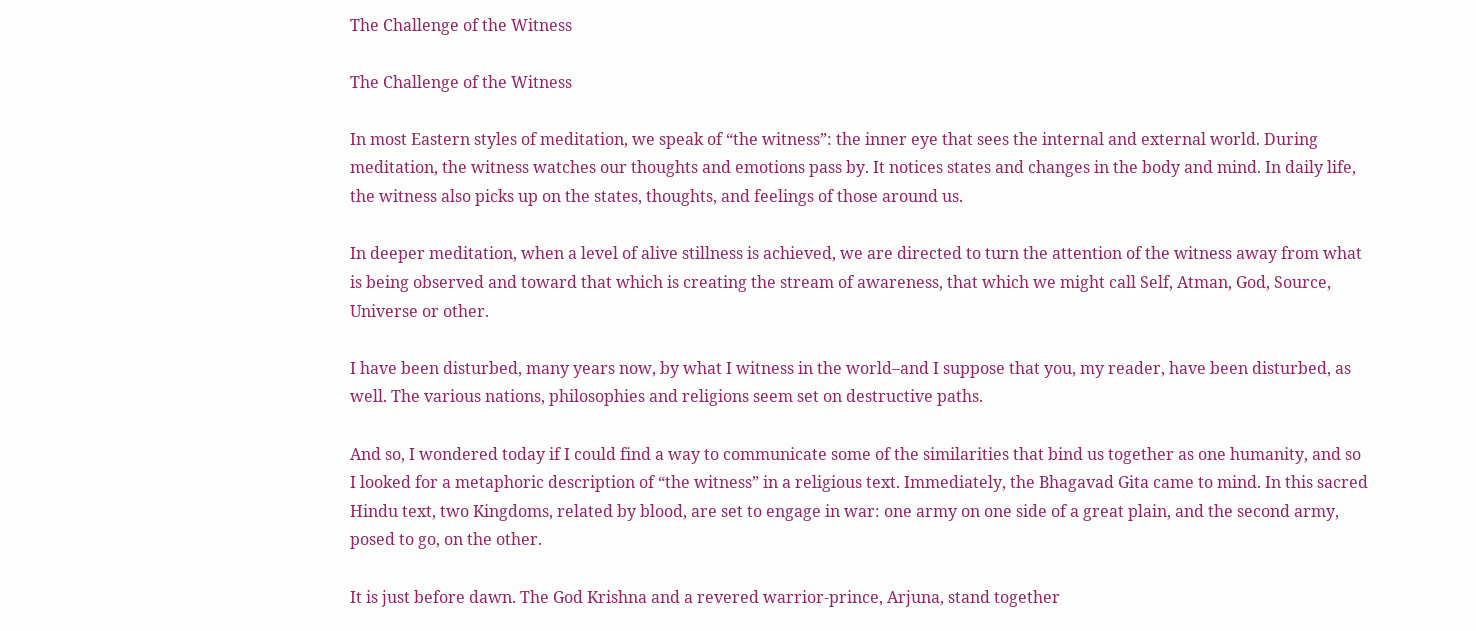The Challenge of the Witness

The Challenge of the Witness

In most Eastern styles of meditation, we speak of “the witness”: the inner eye that sees the internal and external world. During meditation, the witness watches our thoughts and emotions pass by. It notices states and changes in the body and mind. In daily life, the witness also picks up on the states, thoughts, and feelings of those around us.

In deeper meditation, when a level of alive stillness is achieved, we are directed to turn the attention of the witness away from what is being observed and toward that which is creating the stream of awareness, that which we might call Self, Atman, God, Source, Universe or other.

I have been disturbed, many years now, by what I witness in the world–and I suppose that you, my reader, have been disturbed, as well. The various nations, philosophies and religions seem set on destructive paths.

And so, I wondered today if I could find a way to communicate some of the similarities that bind us together as one humanity, and so I looked for a metaphoric description of “the witness” in a religious text. Immediately, the Bhagavad Gita came to mind. In this sacred Hindu text, two Kingdoms, related by blood, are set to engage in war: one army on one side of a great plain, and the second army, posed to go, on the other.

It is just before dawn. The God Krishna and a revered warrior-prince, Arjuna, stand together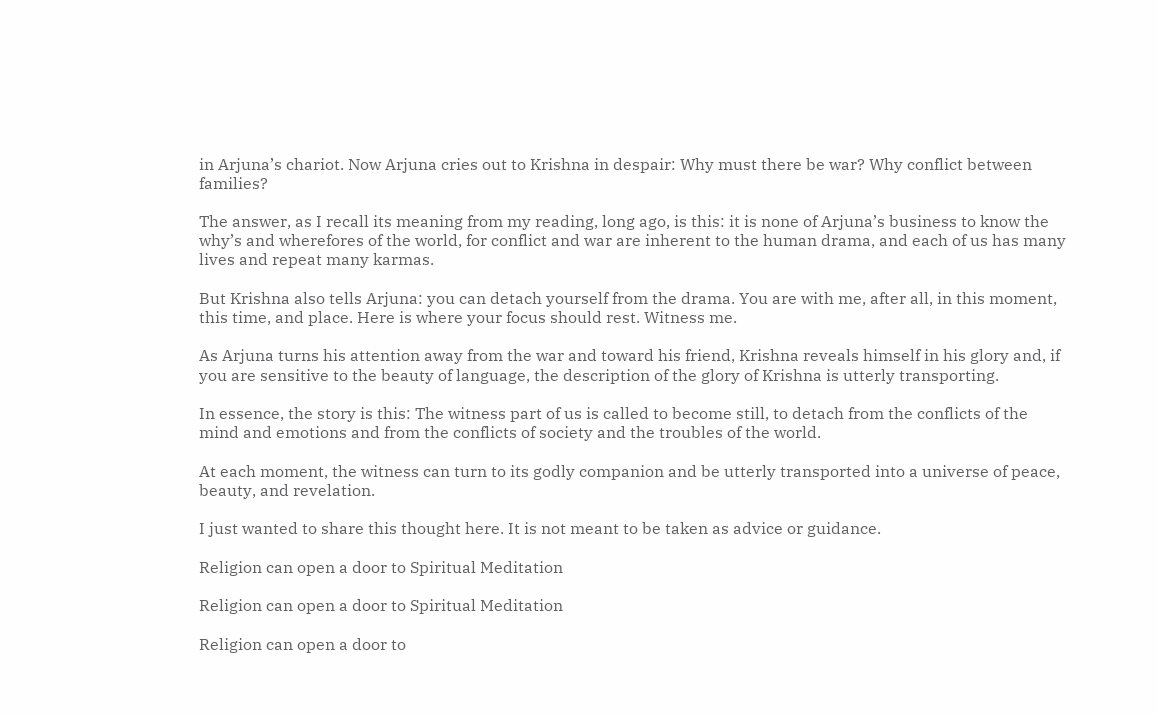in Arjuna’s chariot. Now Arjuna cries out to Krishna in despair: Why must there be war? Why conflict between families?

The answer, as I recall its meaning from my reading, long ago, is this: it is none of Arjuna’s business to know the why’s and wherefores of the world, for conflict and war are inherent to the human drama, and each of us has many lives and repeat many karmas.

But Krishna also tells Arjuna: you can detach yourself from the drama. You are with me, after all, in this moment, this time, and place. Here is where your focus should rest. Witness me.

As Arjuna turns his attention away from the war and toward his friend, Krishna reveals himself in his glory and, if you are sensitive to the beauty of language, the description of the glory of Krishna is utterly transporting.

In essence, the story is this: The witness part of us is called to become still, to detach from the conflicts of the mind and emotions and from the conflicts of society and the troubles of the world.

At each moment, the witness can turn to its godly companion and be utterly transported into a universe of peace, beauty, and revelation.

I just wanted to share this thought here. It is not meant to be taken as advice or guidance.

Religion can open a door to Spiritual Meditation

Religion can open a door to Spiritual Meditation

Religion can open a door to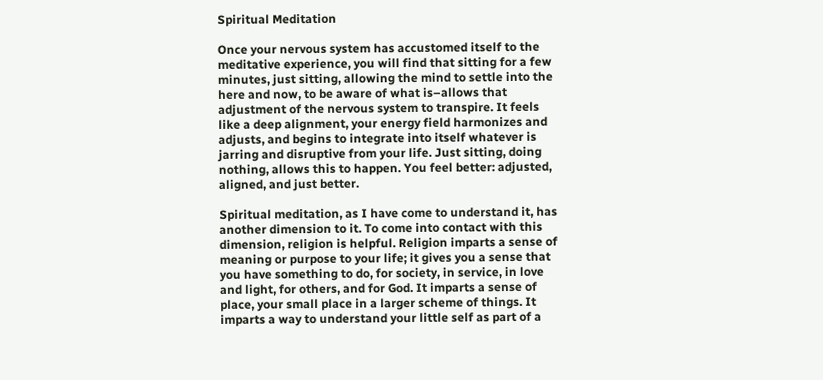Spiritual Meditation

Once your nervous system has accustomed itself to the meditative experience, you will find that sitting for a few minutes, just sitting, allowing the mind to settle into the here and now, to be aware of what is–allows that adjustment of the nervous system to transpire. It feels like a deep alignment, your energy field harmonizes and adjusts, and begins to integrate into itself whatever is jarring and disruptive from your life. Just sitting, doing nothing, allows this to happen. You feel better: adjusted, aligned, and just better.

Spiritual meditation, as I have come to understand it, has another dimension to it. To come into contact with this dimension, religion is helpful. Religion imparts a sense of meaning or purpose to your life; it gives you a sense that you have something to do, for society, in service, in love and light, for others, and for God. It imparts a sense of place, your small place in a larger scheme of things. It imparts a way to understand your little self as part of a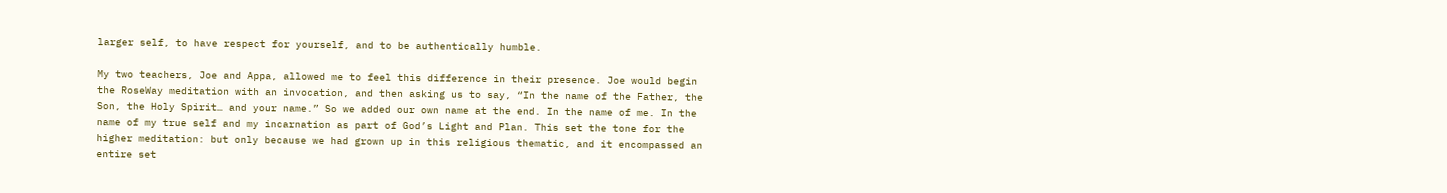larger self, to have respect for yourself, and to be authentically humble.

My two teachers, Joe and Appa, allowed me to feel this difference in their presence. Joe would begin the RoseWay meditation with an invocation, and then asking us to say, “In the name of the Father, the Son, the Holy Spirit… and your name.” So we added our own name at the end. In the name of me. In the name of my true self and my incarnation as part of God’s Light and Plan. This set the tone for the higher meditation: but only because we had grown up in this religious thematic, and it encompassed an entire set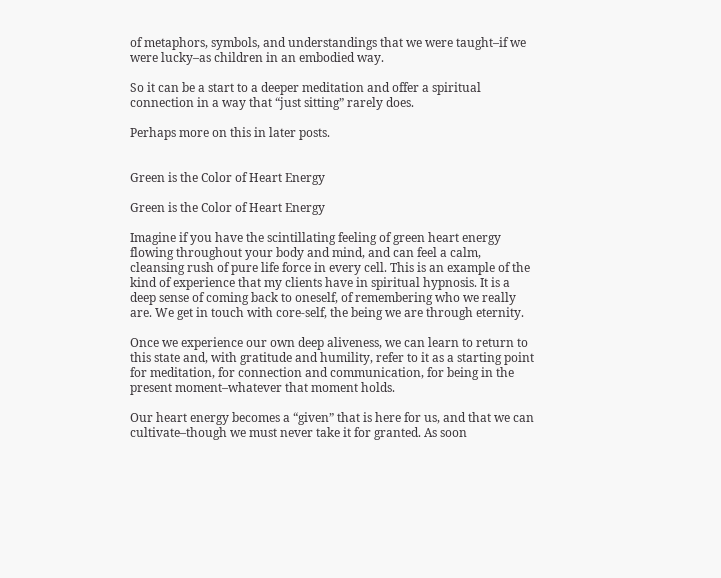of metaphors, symbols, and understandings that we were taught–if we were lucky–as children in an embodied way.

So it can be a start to a deeper meditation and offer a spiritual connection in a way that “just sitting” rarely does.

Perhaps more on this in later posts.


Green is the Color of Heart Energy

Green is the Color of Heart Energy

Imagine if you have the scintillating feeling of green heart energy flowing throughout your body and mind, and can feel a calm, cleansing rush of pure life force in every cell. This is an example of the kind of experience that my clients have in spiritual hypnosis. It is a deep sense of coming back to oneself, of remembering who we really are. We get in touch with core-self, the being we are through eternity.

Once we experience our own deep aliveness, we can learn to return to this state and, with gratitude and humility, refer to it as a starting point for meditation, for connection and communication, for being in the present moment–whatever that moment holds.

Our heart energy becomes a “given” that is here for us, and that we can cultivate–though we must never take it for granted. As soon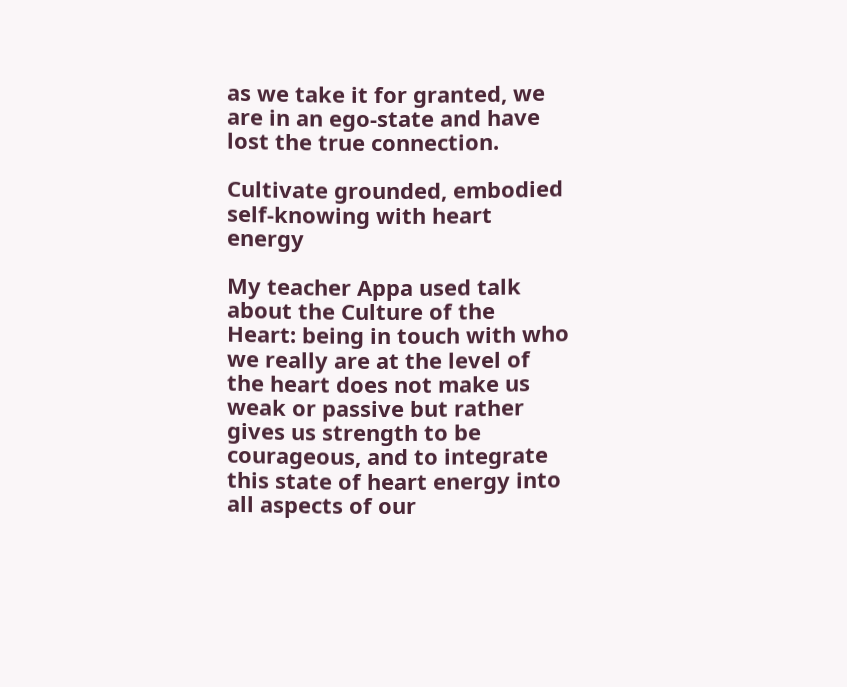as we take it for granted, we are in an ego-state and have lost the true connection.

Cultivate grounded, embodied self-knowing with heart energy

My teacher Appa used talk about the Culture of the Heart: being in touch with who we really are at the level of the heart does not make us weak or passive but rather gives us strength to be courageous, and to integrate this state of heart energy into all aspects of our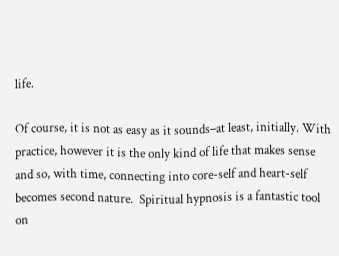life.

Of course, it is not as easy as it sounds–at least, initially. With practice, however it is the only kind of life that makes sense and so, with time, connecting into core-self and heart-self becomes second nature.  Spiritual hypnosis is a fantastic tool on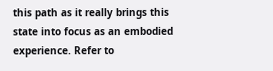this path as it really brings this state into focus as an embodied experience. Refer to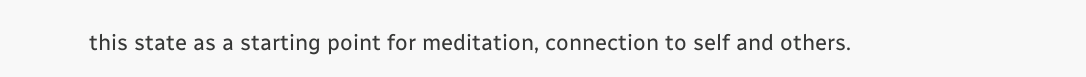this state as a starting point for meditation, connection to self and others.